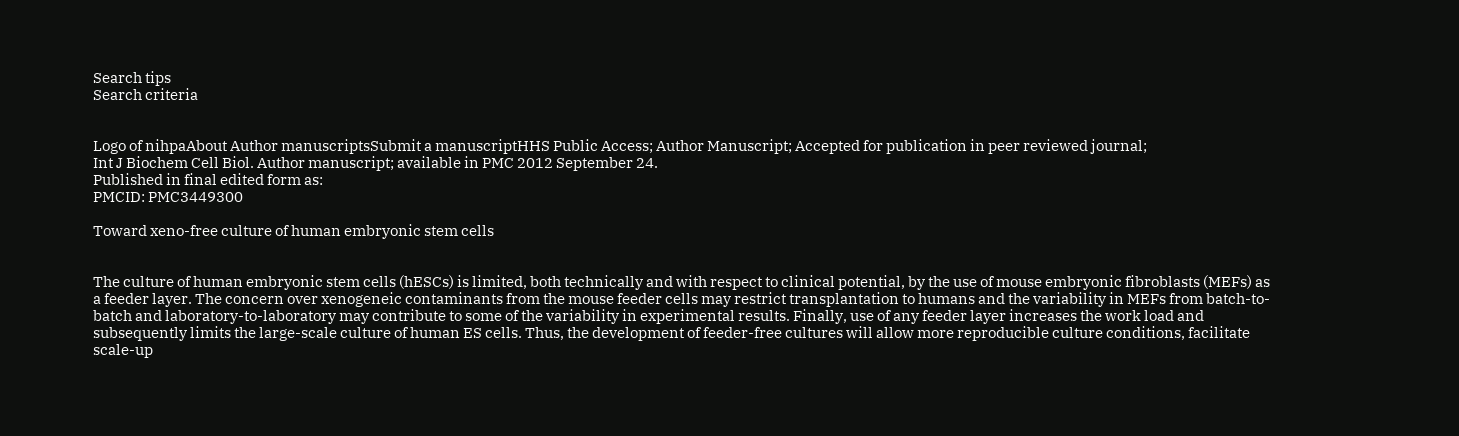Search tips
Search criteria


Logo of nihpaAbout Author manuscriptsSubmit a manuscriptHHS Public Access; Author Manuscript; Accepted for publication in peer reviewed journal;
Int J Biochem Cell Biol. Author manuscript; available in PMC 2012 September 24.
Published in final edited form as:
PMCID: PMC3449300

Toward xeno-free culture of human embryonic stem cells


The culture of human embryonic stem cells (hESCs) is limited, both technically and with respect to clinical potential, by the use of mouse embryonic fibroblasts (MEFs) as a feeder layer. The concern over xenogeneic contaminants from the mouse feeder cells may restrict transplantation to humans and the variability in MEFs from batch-to-batch and laboratory-to-laboratory may contribute to some of the variability in experimental results. Finally, use of any feeder layer increases the work load and subsequently limits the large-scale culture of human ES cells. Thus, the development of feeder-free cultures will allow more reproducible culture conditions, facilitate scale-up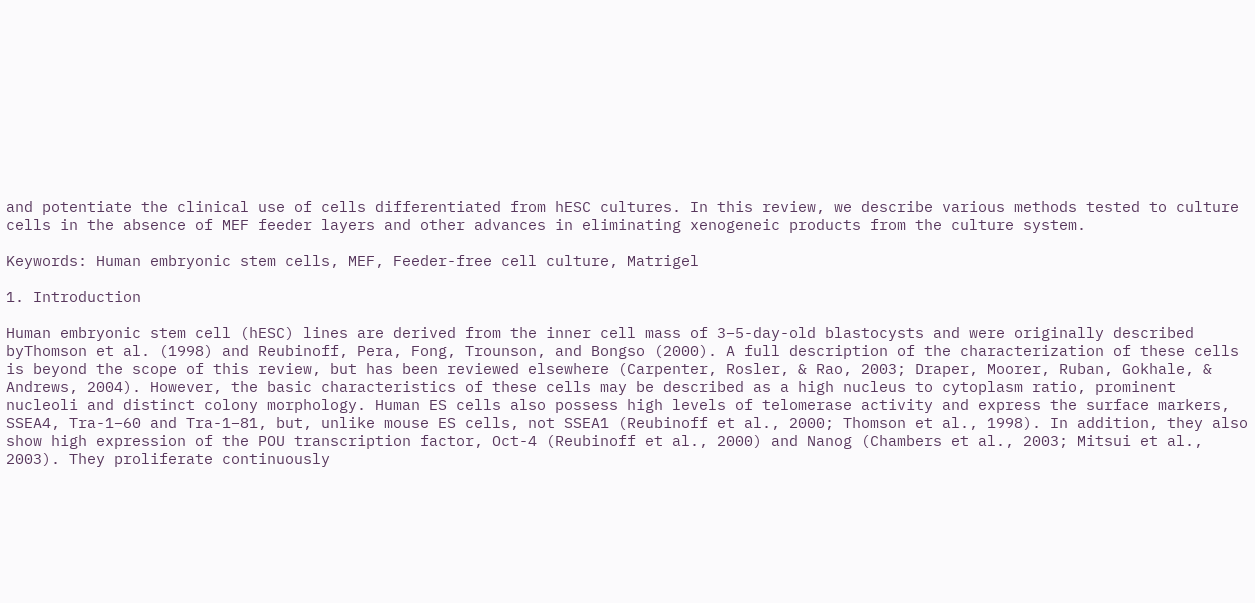and potentiate the clinical use of cells differentiated from hESC cultures. In this review, we describe various methods tested to culture cells in the absence of MEF feeder layers and other advances in eliminating xenogeneic products from the culture system.

Keywords: Human embryonic stem cells, MEF, Feeder-free cell culture, Matrigel

1. Introduction

Human embryonic stem cell (hESC) lines are derived from the inner cell mass of 3–5-day-old blastocysts and were originally described byThomson et al. (1998) and Reubinoff, Pera, Fong, Trounson, and Bongso (2000). A full description of the characterization of these cells is beyond the scope of this review, but has been reviewed elsewhere (Carpenter, Rosler, & Rao, 2003; Draper, Moorer, Ruban, Gokhale, & Andrews, 2004). However, the basic characteristics of these cells may be described as a high nucleus to cytoplasm ratio, prominent nucleoli and distinct colony morphology. Human ES cells also possess high levels of telomerase activity and express the surface markers, SSEA4, Tra-1–60 and Tra-1–81, but, unlike mouse ES cells, not SSEA1 (Reubinoff et al., 2000; Thomson et al., 1998). In addition, they also show high expression of the POU transcription factor, Oct-4 (Reubinoff et al., 2000) and Nanog (Chambers et al., 2003; Mitsui et al., 2003). They proliferate continuously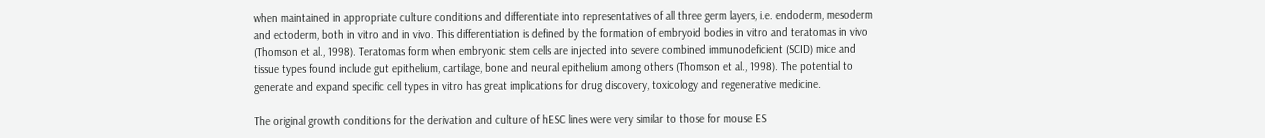when maintained in appropriate culture conditions and differentiate into representatives of all three germ layers, i.e. endoderm, mesoderm and ectoderm, both in vitro and in vivo. This differentiation is defined by the formation of embryoid bodies in vitro and teratomas in vivo (Thomson et al., 1998). Teratomas form when embryonic stem cells are injected into severe combined immunodeficient (SCID) mice and tissue types found include gut epithelium, cartilage, bone and neural epithelium among others (Thomson et al., 1998). The potential to generate and expand specific cell types in vitro has great implications for drug discovery, toxicology and regenerative medicine.

The original growth conditions for the derivation and culture of hESC lines were very similar to those for mouse ES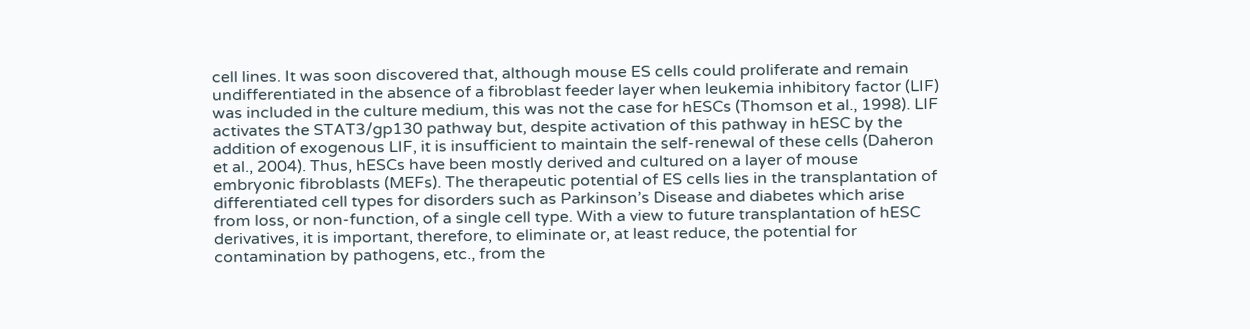cell lines. It was soon discovered that, although mouse ES cells could proliferate and remain undifferentiated in the absence of a fibroblast feeder layer when leukemia inhibitory factor (LIF) was included in the culture medium, this was not the case for hESCs (Thomson et al., 1998). LIF activates the STAT3/gp130 pathway but, despite activation of this pathway in hESC by the addition of exogenous LIF, it is insufficient to maintain the self-renewal of these cells (Daheron et al., 2004). Thus, hESCs have been mostly derived and cultured on a layer of mouse embryonic fibroblasts (MEFs). The therapeutic potential of ES cells lies in the transplantation of differentiated cell types for disorders such as Parkinson’s Disease and diabetes which arise from loss, or non-function, of a single cell type. With a view to future transplantation of hESC derivatives, it is important, therefore, to eliminate or, at least reduce, the potential for contamination by pathogens, etc., from the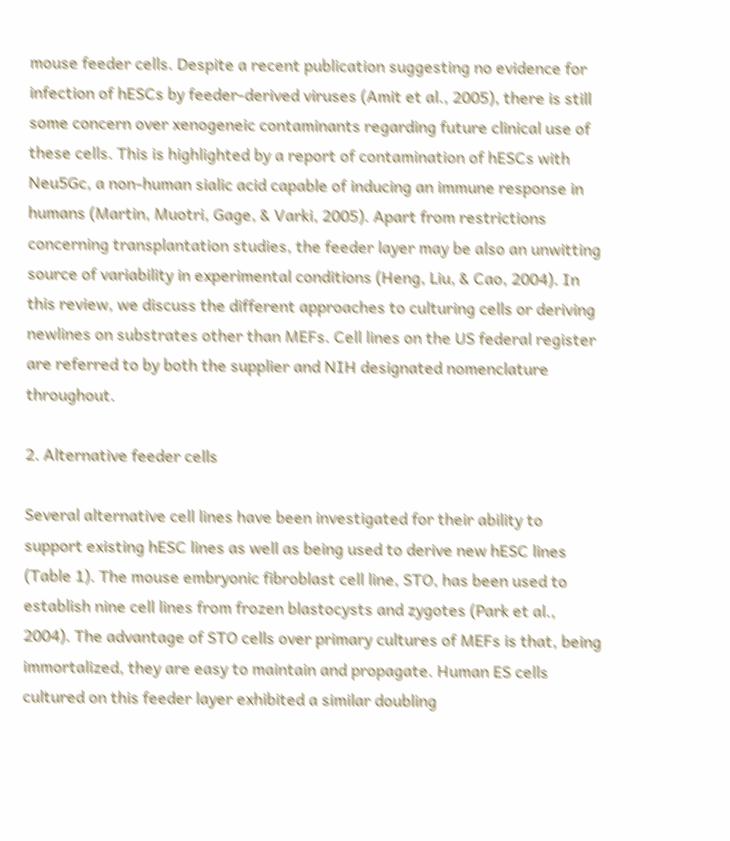mouse feeder cells. Despite a recent publication suggesting no evidence for infection of hESCs by feeder-derived viruses (Amit et al., 2005), there is still some concern over xenogeneic contaminants regarding future clinical use of these cells. This is highlighted by a report of contamination of hESCs with Neu5Gc, a non-human sialic acid capable of inducing an immune response in humans (Martin, Muotri, Gage, & Varki, 2005). Apart from restrictions concerning transplantation studies, the feeder layer may be also an unwitting source of variability in experimental conditions (Heng, Liu, & Cao, 2004). In this review, we discuss the different approaches to culturing cells or deriving newlines on substrates other than MEFs. Cell lines on the US federal register are referred to by both the supplier and NIH designated nomenclature throughout.

2. Alternative feeder cells

Several alternative cell lines have been investigated for their ability to support existing hESC lines as well as being used to derive new hESC lines (Table 1). The mouse embryonic fibroblast cell line, STO, has been used to establish nine cell lines from frozen blastocysts and zygotes (Park et al., 2004). The advantage of STO cells over primary cultures of MEFs is that, being immortalized, they are easy to maintain and propagate. Human ES cells cultured on this feeder layer exhibited a similar doubling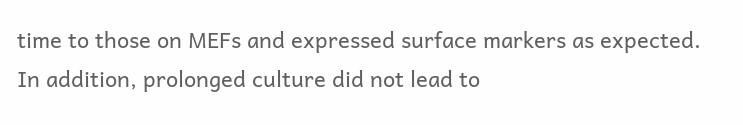time to those on MEFs and expressed surface markers as expected. In addition, prolonged culture did not lead to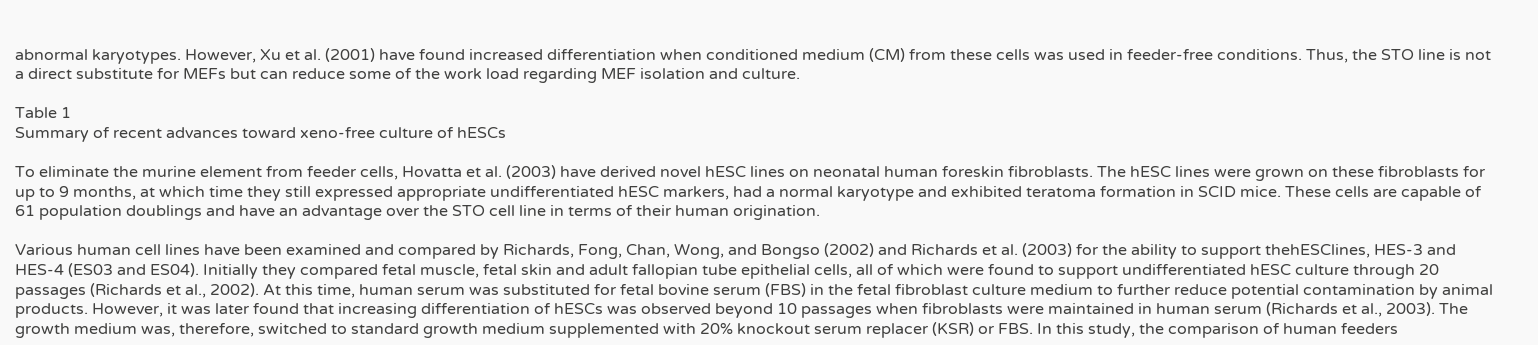abnormal karyotypes. However, Xu et al. (2001) have found increased differentiation when conditioned medium (CM) from these cells was used in feeder-free conditions. Thus, the STO line is not a direct substitute for MEFs but can reduce some of the work load regarding MEF isolation and culture.

Table 1
Summary of recent advances toward xeno-free culture of hESCs

To eliminate the murine element from feeder cells, Hovatta et al. (2003) have derived novel hESC lines on neonatal human foreskin fibroblasts. The hESC lines were grown on these fibroblasts for up to 9 months, at which time they still expressed appropriate undifferentiated hESC markers, had a normal karyotype and exhibited teratoma formation in SCID mice. These cells are capable of 61 population doublings and have an advantage over the STO cell line in terms of their human origination.

Various human cell lines have been examined and compared by Richards, Fong, Chan, Wong, and Bongso (2002) and Richards et al. (2003) for the ability to support thehESClines, HES-3 and HES-4 (ES03 and ES04). Initially they compared fetal muscle, fetal skin and adult fallopian tube epithelial cells, all of which were found to support undifferentiated hESC culture through 20 passages (Richards et al., 2002). At this time, human serum was substituted for fetal bovine serum (FBS) in the fetal fibroblast culture medium to further reduce potential contamination by animal products. However, it was later found that increasing differentiation of hESCs was observed beyond 10 passages when fibroblasts were maintained in human serum (Richards et al., 2003). The growth medium was, therefore, switched to standard growth medium supplemented with 20% knockout serum replacer (KSR) or FBS. In this study, the comparison of human feeders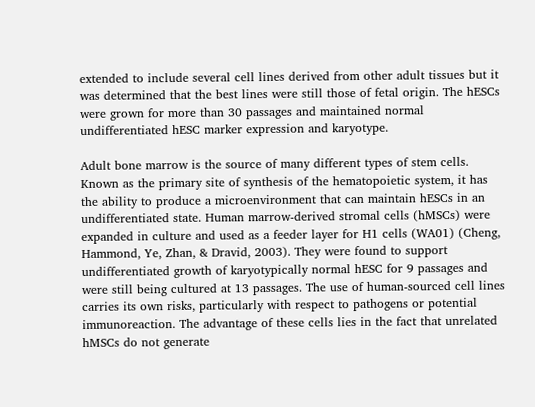extended to include several cell lines derived from other adult tissues but it was determined that the best lines were still those of fetal origin. The hESCs were grown for more than 30 passages and maintained normal undifferentiated hESC marker expression and karyotype.

Adult bone marrow is the source of many different types of stem cells. Known as the primary site of synthesis of the hematopoietic system, it has the ability to produce a microenvironment that can maintain hESCs in an undifferentiated state. Human marrow-derived stromal cells (hMSCs) were expanded in culture and used as a feeder layer for H1 cells (WA01) (Cheng, Hammond, Ye, Zhan, & Dravid, 2003). They were found to support undifferentiated growth of karyotypically normal hESC for 9 passages and were still being cultured at 13 passages. The use of human-sourced cell lines carries its own risks, particularly with respect to pathogens or potential immunoreaction. The advantage of these cells lies in the fact that unrelated hMSCs do not generate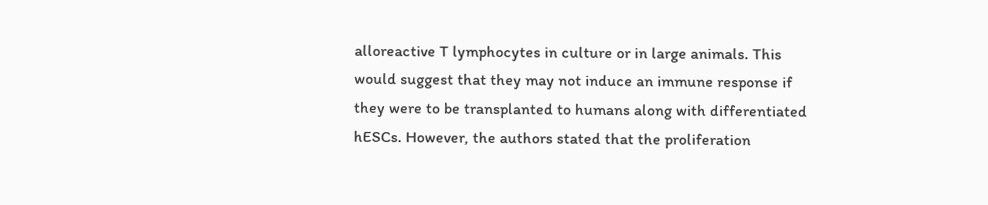alloreactive T lymphocytes in culture or in large animals. This would suggest that they may not induce an immune response if they were to be transplanted to humans along with differentiated hESCs. However, the authors stated that the proliferation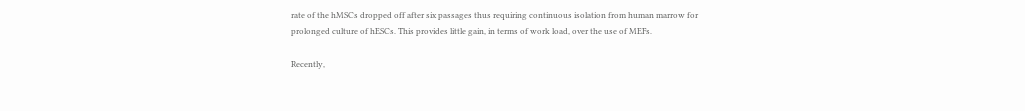rate of the hMSCs dropped off after six passages thus requiring continuous isolation from human marrow for prolonged culture of hESCs. This provides little gain, in terms of work load, over the use of MEFs.

Recently,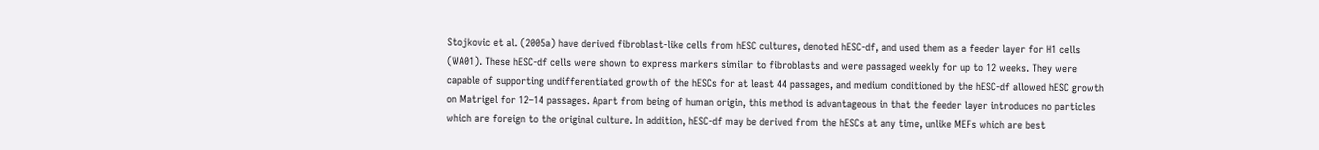Stojkovic et al. (2005a) have derived fibroblast-like cells from hESC cultures, denoted hESC-df, and used them as a feeder layer for H1 cells (WA01). These hESC-df cells were shown to express markers similar to fibroblasts and were passaged weekly for up to 12 weeks. They were capable of supporting undifferentiated growth of the hESCs for at least 44 passages, and medium conditioned by the hESC-df allowed hESC growth on Matrigel for 12–14 passages. Apart from being of human origin, this method is advantageous in that the feeder layer introduces no particles which are foreign to the original culture. In addition, hESC-df may be derived from the hESCs at any time, unlike MEFs which are best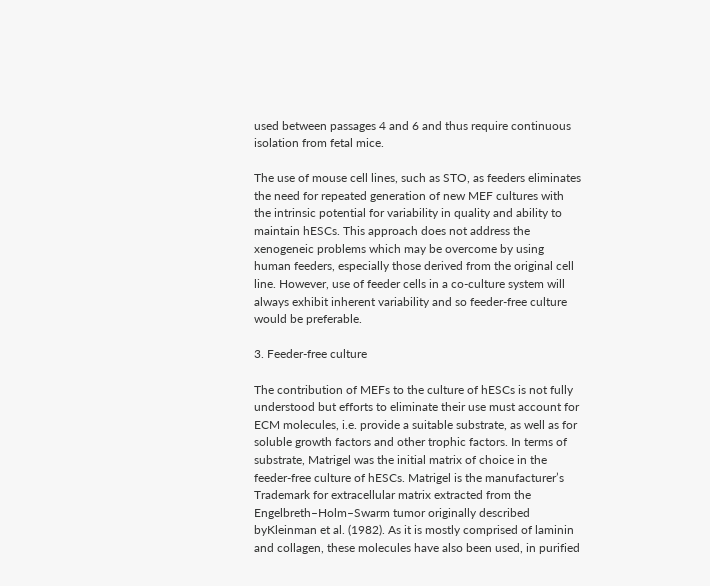used between passages 4 and 6 and thus require continuous isolation from fetal mice.

The use of mouse cell lines, such as STO, as feeders eliminates the need for repeated generation of new MEF cultures with the intrinsic potential for variability in quality and ability to maintain hESCs. This approach does not address the xenogeneic problems which may be overcome by using human feeders, especially those derived from the original cell line. However, use of feeder cells in a co-culture system will always exhibit inherent variability and so feeder-free culture would be preferable.

3. Feeder-free culture

The contribution of MEFs to the culture of hESCs is not fully understood but efforts to eliminate their use must account for ECM molecules, i.e. provide a suitable substrate, as well as for soluble growth factors and other trophic factors. In terms of substrate, Matrigel was the initial matrix of choice in the feeder-free culture of hESCs. Matrigel is the manufacturer’s Trademark for extracellular matrix extracted from the Engelbreth–Holm–Swarm tumor originally described byKleinman et al. (1982). As it is mostly comprised of laminin and collagen, these molecules have also been used, in purified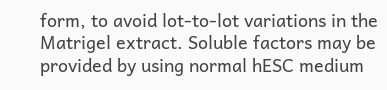form, to avoid lot-to-lot variations in the Matrigel extract. Soluble factors may be provided by using normal hESC medium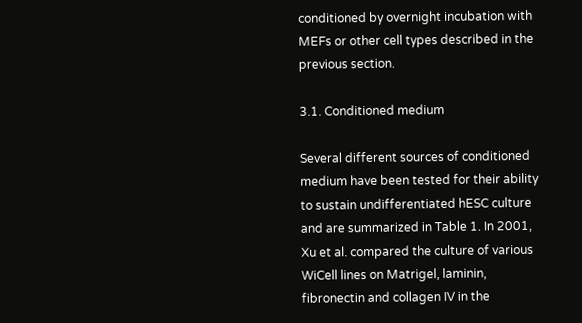conditioned by overnight incubation with MEFs or other cell types described in the previous section.

3.1. Conditioned medium

Several different sources of conditioned medium have been tested for their ability to sustain undifferentiated hESC culture and are summarized in Table 1. In 2001, Xu et al. compared the culture of various WiCell lines on Matrigel, laminin, fibronectin and collagen IV in the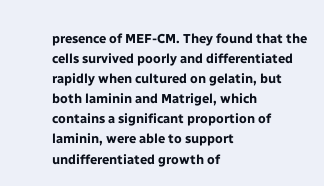presence of MEF-CM. They found that the cells survived poorly and differentiated rapidly when cultured on gelatin, but both laminin and Matrigel, which contains a significant proportion of laminin, were able to support undifferentiated growth of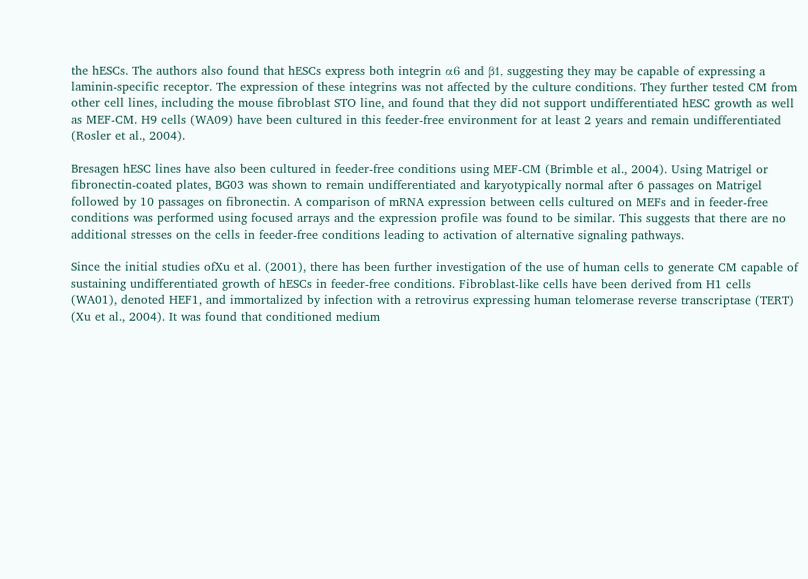the hESCs. The authors also found that hESCs express both integrin α6 and β1, suggesting they may be capable of expressing a laminin-specific receptor. The expression of these integrins was not affected by the culture conditions. They further tested CM from other cell lines, including the mouse fibroblast STO line, and found that they did not support undifferentiated hESC growth as well as MEF-CM. H9 cells (WA09) have been cultured in this feeder-free environment for at least 2 years and remain undifferentiated (Rosler et al., 2004).

Bresagen hESC lines have also been cultured in feeder-free conditions using MEF-CM (Brimble et al., 2004). Using Matrigel or fibronectin-coated plates, BG03 was shown to remain undifferentiated and karyotypically normal after 6 passages on Matrigel followed by 10 passages on fibronectin. A comparison of mRNA expression between cells cultured on MEFs and in feeder-free conditions was performed using focused arrays and the expression profile was found to be similar. This suggests that there are no additional stresses on the cells in feeder-free conditions leading to activation of alternative signaling pathways.

Since the initial studies ofXu et al. (2001), there has been further investigation of the use of human cells to generate CM capable of sustaining undifferentiated growth of hESCs in feeder-free conditions. Fibroblast-like cells have been derived from H1 cells (WA01), denoted HEF1, and immortalized by infection with a retrovirus expressing human telomerase reverse transcriptase (TERT) (Xu et al., 2004). It was found that conditioned medium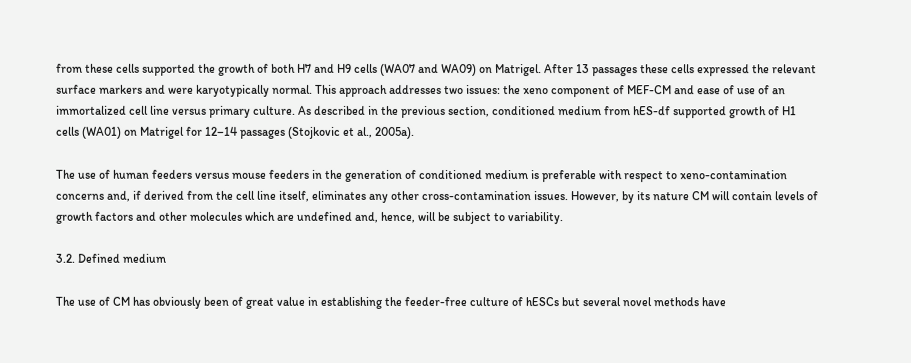from these cells supported the growth of both H7 and H9 cells (WA07 and WA09) on Matrigel. After 13 passages these cells expressed the relevant surface markers and were karyotypically normal. This approach addresses two issues: the xeno component of MEF-CM and ease of use of an immortalized cell line versus primary culture. As described in the previous section, conditioned medium from hES-df supported growth of H1 cells (WA01) on Matrigel for 12–14 passages (Stojkovic et al., 2005a).

The use of human feeders versus mouse feeders in the generation of conditioned medium is preferable with respect to xeno-contamination concerns and, if derived from the cell line itself, eliminates any other cross-contamination issues. However, by its nature CM will contain levels of growth factors and other molecules which are undefined and, hence, will be subject to variability.

3.2. Defined medium

The use of CM has obviously been of great value in establishing the feeder-free culture of hESCs but several novel methods have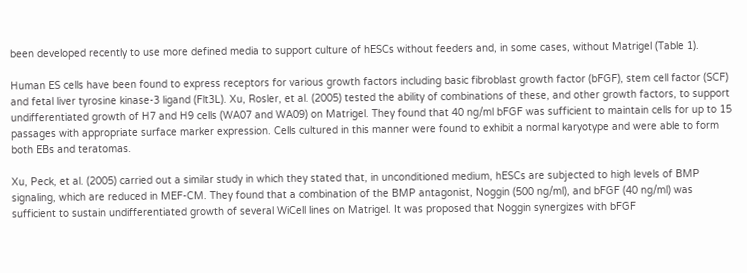been developed recently to use more defined media to support culture of hESCs without feeders and, in some cases, without Matrigel (Table 1).

Human ES cells have been found to express receptors for various growth factors including basic fibroblast growth factor (bFGF), stem cell factor (SCF) and fetal liver tyrosine kinase-3 ligand (Flt3L). Xu, Rosler, et al. (2005) tested the ability of combinations of these, and other growth factors, to support undifferentiated growth of H7 and H9 cells (WA07 and WA09) on Matrigel. They found that 40 ng/ml bFGF was sufficient to maintain cells for up to 15 passages with appropriate surface marker expression. Cells cultured in this manner were found to exhibit a normal karyotype and were able to form both EBs and teratomas.

Xu, Peck, et al. (2005) carried out a similar study in which they stated that, in unconditioned medium, hESCs are subjected to high levels of BMP signaling, which are reduced in MEF-CM. They found that a combination of the BMP antagonist, Noggin (500 ng/ml), and bFGF (40 ng/ml) was sufficient to sustain undifferentiated growth of several WiCell lines on Matrigel. It was proposed that Noggin synergizes with bFGF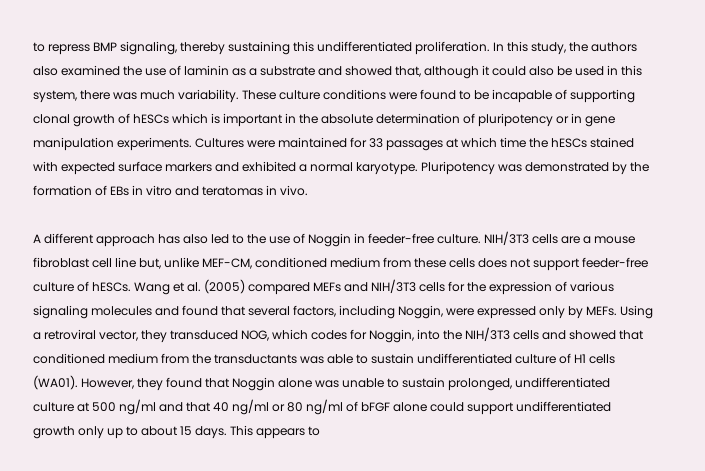to repress BMP signaling, thereby sustaining this undifferentiated proliferation. In this study, the authors also examined the use of laminin as a substrate and showed that, although it could also be used in this system, there was much variability. These culture conditions were found to be incapable of supporting clonal growth of hESCs which is important in the absolute determination of pluripotency or in gene manipulation experiments. Cultures were maintained for 33 passages at which time the hESCs stained with expected surface markers and exhibited a normal karyotype. Pluripotency was demonstrated by the formation of EBs in vitro and teratomas in vivo.

A different approach has also led to the use of Noggin in feeder-free culture. NIH/3T3 cells are a mouse fibroblast cell line but, unlike MEF-CM, conditioned medium from these cells does not support feeder-free culture of hESCs. Wang et al. (2005) compared MEFs and NIH/3T3 cells for the expression of various signaling molecules and found that several factors, including Noggin, were expressed only by MEFs. Using a retroviral vector, they transduced NOG, which codes for Noggin, into the NIH/3T3 cells and showed that conditioned medium from the transductants was able to sustain undifferentiated culture of H1 cells (WA01). However, they found that Noggin alone was unable to sustain prolonged, undifferentiated culture at 500 ng/ml and that 40 ng/ml or 80 ng/ml of bFGF alone could support undifferentiated growth only up to about 15 days. This appears to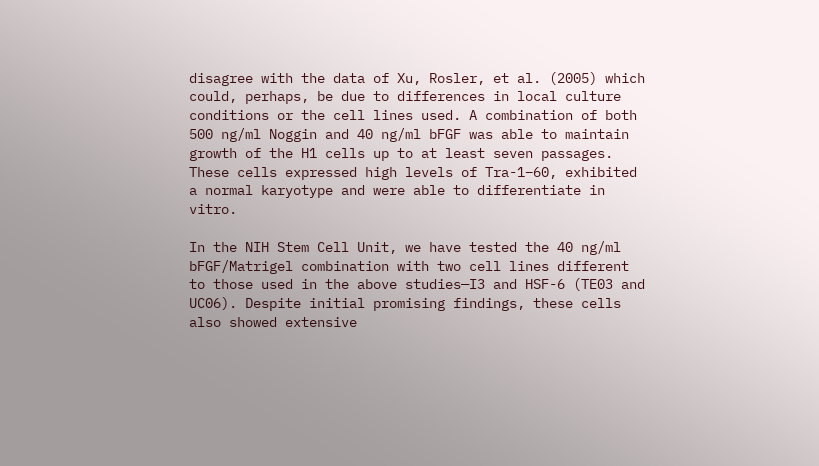disagree with the data of Xu, Rosler, et al. (2005) which could, perhaps, be due to differences in local culture conditions or the cell lines used. A combination of both 500 ng/ml Noggin and 40 ng/ml bFGF was able to maintain growth of the H1 cells up to at least seven passages. These cells expressed high levels of Tra-1–60, exhibited a normal karyotype and were able to differentiate in vitro.

In the NIH Stem Cell Unit, we have tested the 40 ng/ml bFGF/Matrigel combination with two cell lines different to those used in the above studies—I3 and HSF-6 (TE03 and UC06). Despite initial promising findings, these cells also showed extensive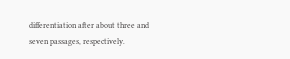differentiation after about three and seven passages, respectively.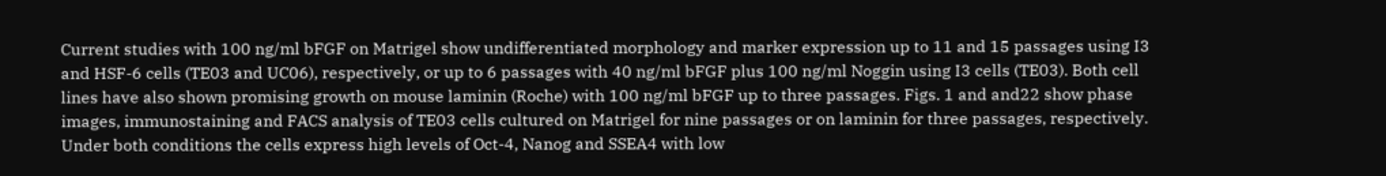Current studies with 100 ng/ml bFGF on Matrigel show undifferentiated morphology and marker expression up to 11 and 15 passages using I3 and HSF-6 cells (TE03 and UC06), respectively, or up to 6 passages with 40 ng/ml bFGF plus 100 ng/ml Noggin using I3 cells (TE03). Both cell lines have also shown promising growth on mouse laminin (Roche) with 100 ng/ml bFGF up to three passages. Figs. 1 and and22 show phase images, immunostaining and FACS analysis of TE03 cells cultured on Matrigel for nine passages or on laminin for three passages, respectively. Under both conditions the cells express high levels of Oct-4, Nanog and SSEA4 with low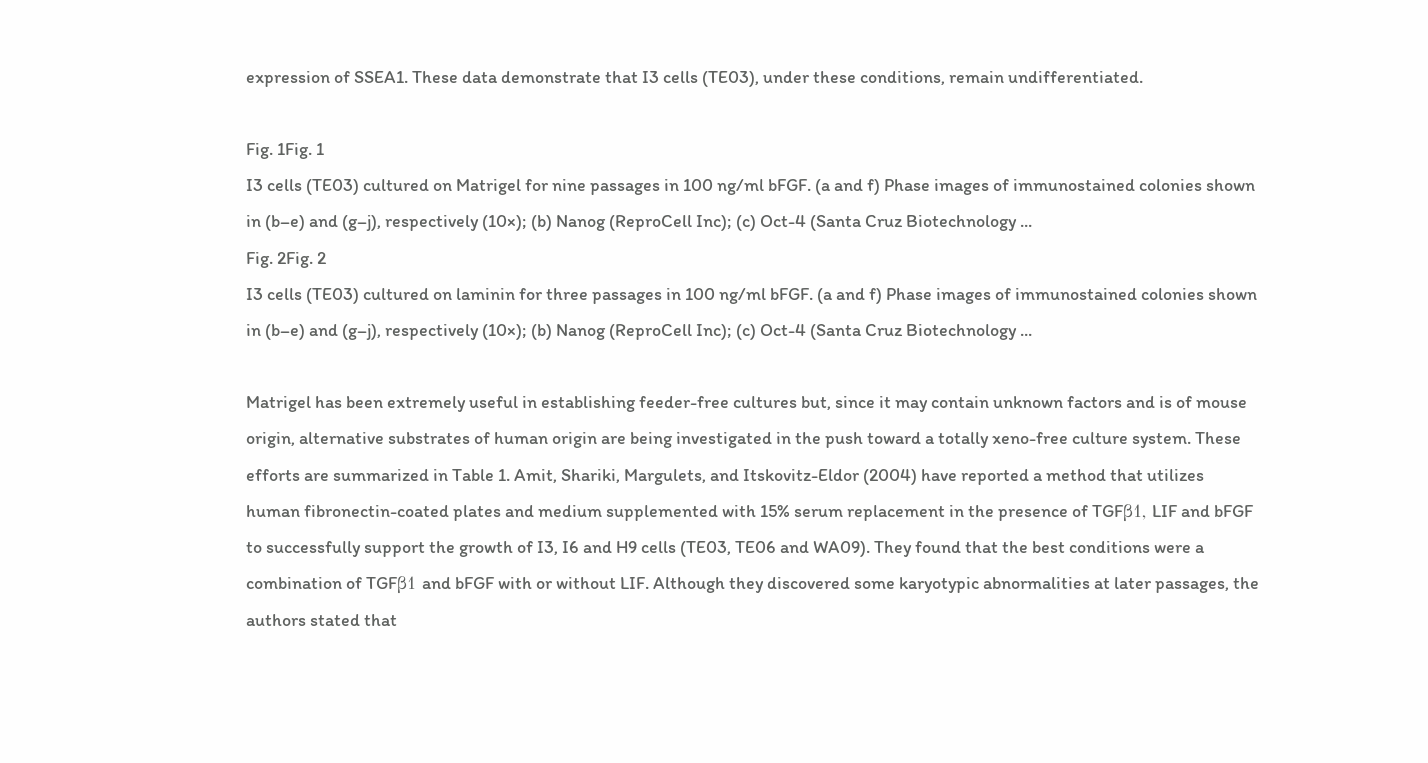expression of SSEA1. These data demonstrate that I3 cells (TE03), under these conditions, remain undifferentiated.

Fig. 1Fig. 1
I3 cells (TE03) cultured on Matrigel for nine passages in 100 ng/ml bFGF. (a and f) Phase images of immunostained colonies shown in (b–e) and (g–j), respectively (10×); (b) Nanog (ReproCell Inc); (c) Oct-4 (Santa Cruz Biotechnology ...
Fig. 2Fig. 2
I3 cells (TE03) cultured on laminin for three passages in 100 ng/ml bFGF. (a and f) Phase images of immunostained colonies shown in (b–e) and (g–j), respectively (10×); (b) Nanog (ReproCell Inc); (c) Oct-4 (Santa Cruz Biotechnology ...

Matrigel has been extremely useful in establishing feeder-free cultures but, since it may contain unknown factors and is of mouse origin, alternative substrates of human origin are being investigated in the push toward a totally xeno-free culture system. These efforts are summarized in Table 1. Amit, Shariki, Margulets, and Itskovitz-Eldor (2004) have reported a method that utilizes human fibronectin-coated plates and medium supplemented with 15% serum replacement in the presence of TGFβ1, LIF and bFGF to successfully support the growth of I3, I6 and H9 cells (TE03, TE06 and WA09). They found that the best conditions were a combination of TGFβ1 and bFGF with or without LIF. Although they discovered some karyotypic abnormalities at later passages, the authors stated that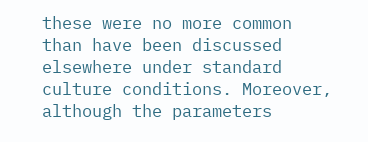these were no more common than have been discussed elsewhere under standard culture conditions. Moreover, although the parameters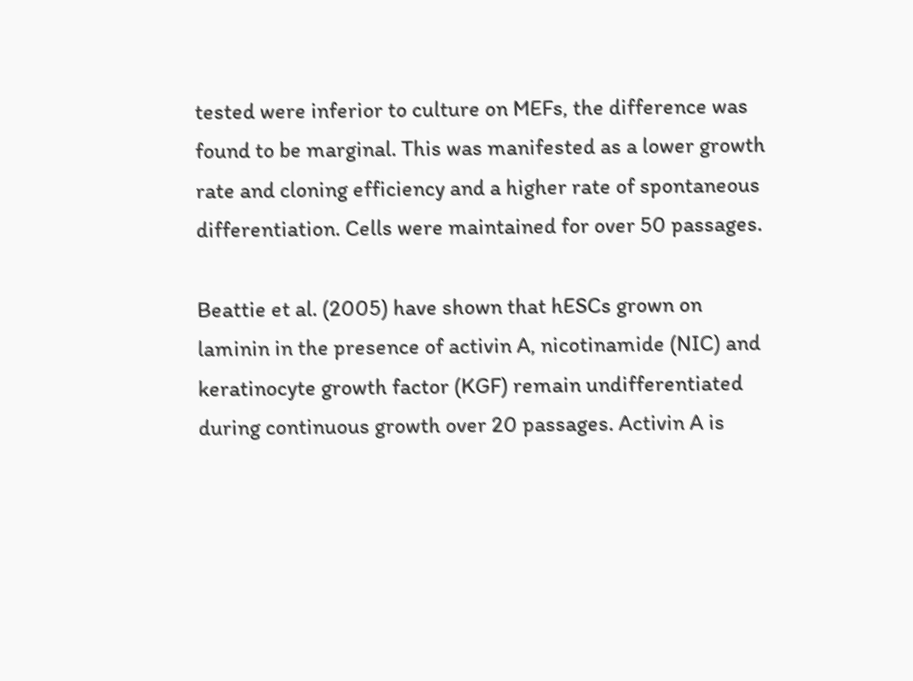tested were inferior to culture on MEFs, the difference was found to be marginal. This was manifested as a lower growth rate and cloning efficiency and a higher rate of spontaneous differentiation. Cells were maintained for over 50 passages.

Beattie et al. (2005) have shown that hESCs grown on laminin in the presence of activin A, nicotinamide (NIC) and keratinocyte growth factor (KGF) remain undifferentiated during continuous growth over 20 passages. Activin A is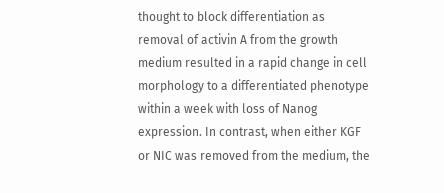thought to block differentiation as removal of activin A from the growth medium resulted in a rapid change in cell morphology to a differentiated phenotype within a week with loss of Nanog expression. In contrast, when either KGF or NIC was removed from the medium, the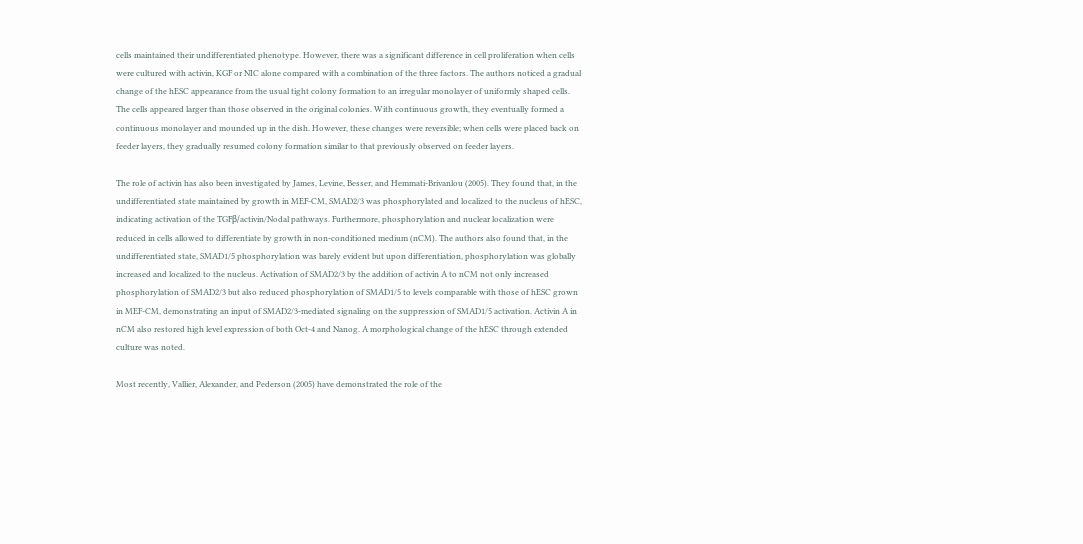cells maintained their undifferentiated phenotype. However, there was a significant difference in cell proliferation when cells were cultured with activin, KGF or NIC alone compared with a combination of the three factors. The authors noticed a gradual change of the hESC appearance from the usual tight colony formation to an irregular monolayer of uniformly shaped cells. The cells appeared larger than those observed in the original colonies. With continuous growth, they eventually formed a continuous monolayer and mounded up in the dish. However, these changes were reversible; when cells were placed back on feeder layers, they gradually resumed colony formation similar to that previously observed on feeder layers.

The role of activin has also been investigated by James, Levine, Besser, and Hemmati-Brivanlou (2005). They found that, in the undifferentiated state maintained by growth in MEF-CM, SMAD2/3 was phosphorylated and localized to the nucleus of hESC, indicating activation of the TGFβ/activin/Nodal pathways. Furthermore, phosphorylation and nuclear localization were reduced in cells allowed to differentiate by growth in non-conditioned medium (nCM). The authors also found that, in the undifferentiated state, SMAD1/5 phosphorylation was barely evident but upon differentiation, phosphorylation was globally increased and localized to the nucleus. Activation of SMAD2/3 by the addition of activin A to nCM not only increased phosphorylation of SMAD2/3 but also reduced phosphorylation of SMAD1/5 to levels comparable with those of hESC grown in MEF-CM, demonstrating an input of SMAD2/3-mediated signaling on the suppression of SMAD1/5 activation. Activin A in nCM also restored high level expression of both Oct-4 and Nanog. A morphological change of the hESC through extended culture was noted.

Most recently, Vallier, Alexander, and Pederson (2005) have demonstrated the role of the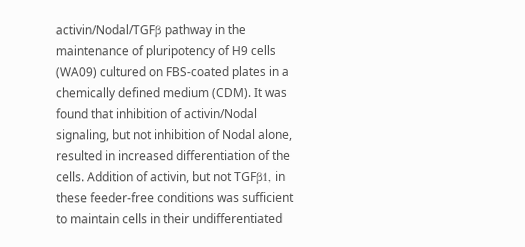activin/Nodal/TGFβ pathway in the maintenance of pluripotency of H9 cells (WA09) cultured on FBS-coated plates in a chemically defined medium (CDM). It was found that inhibition of activin/Nodal signaling, but not inhibition of Nodal alone, resulted in increased differentiation of the cells. Addition of activin, but not TGFβ1, in these feeder-free conditions was sufficient to maintain cells in their undifferentiated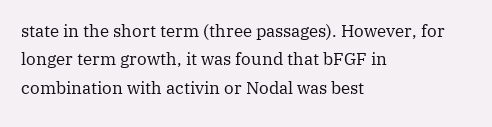state in the short term (three passages). However, for longer term growth, it was found that bFGF in combination with activin or Nodal was best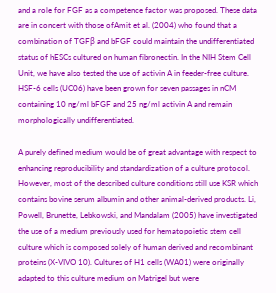and a role for FGF as a competence factor was proposed. These data are in concert with those ofAmit et al. (2004) who found that a combination of TGFβ and bFGF could maintain the undifferentiated status of hESCs cultured on human fibronectin. In the NIH Stem Cell Unit, we have also tested the use of activin A in feeder-free culture. HSF-6 cells (UC06) have been grown for seven passages in nCM containing 10 ng/ml bFGF and 25 ng/ml activin A and remain morphologically undifferentiated.

A purely defined medium would be of great advantage with respect to enhancing reproducibility and standardization of a culture protocol. However, most of the described culture conditions still use KSR which contains bovine serum albumin and other animal-derived products. Li, Powell, Brunette, Lebkowski, and Mandalam (2005) have investigated the use of a medium previously used for hematopoietic stem cell culture which is composed solely of human derived and recombinant proteins (X-VIVO 10). Cultures of H1 cells (WA01) were originally adapted to this culture medium on Matrigel but were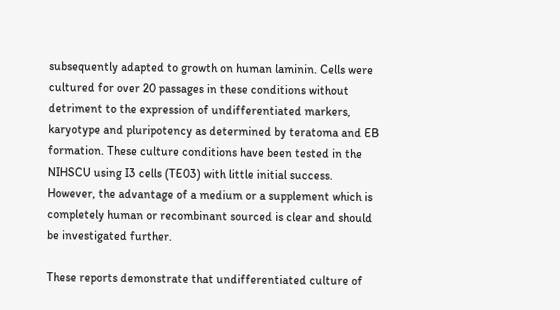subsequently adapted to growth on human laminin. Cells were cultured for over 20 passages in these conditions without detriment to the expression of undifferentiated markers, karyotype and pluripotency as determined by teratoma and EB formation. These culture conditions have been tested in the NIHSCU using I3 cells (TE03) with little initial success. However, the advantage of a medium or a supplement which is completely human or recombinant sourced is clear and should be investigated further.

These reports demonstrate that undifferentiated culture of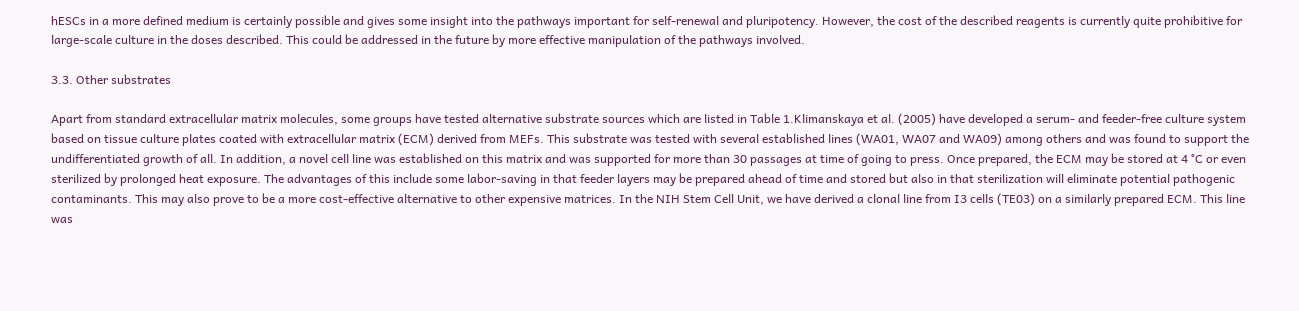hESCs in a more defined medium is certainly possible and gives some insight into the pathways important for self-renewal and pluripotency. However, the cost of the described reagents is currently quite prohibitive for large-scale culture in the doses described. This could be addressed in the future by more effective manipulation of the pathways involved.

3.3. Other substrates

Apart from standard extracellular matrix molecules, some groups have tested alternative substrate sources which are listed in Table 1.Klimanskaya et al. (2005) have developed a serum- and feeder-free culture system based on tissue culture plates coated with extracellular matrix (ECM) derived from MEFs. This substrate was tested with several established lines (WA01, WA07 and WA09) among others and was found to support the undifferentiated growth of all. In addition, a novel cell line was established on this matrix and was supported for more than 30 passages at time of going to press. Once prepared, the ECM may be stored at 4 °C or even sterilized by prolonged heat exposure. The advantages of this include some labor-saving in that feeder layers may be prepared ahead of time and stored but also in that sterilization will eliminate potential pathogenic contaminants. This may also prove to be a more cost-effective alternative to other expensive matrices. In the NIH Stem Cell Unit, we have derived a clonal line from I3 cells (TE03) on a similarly prepared ECM. This line was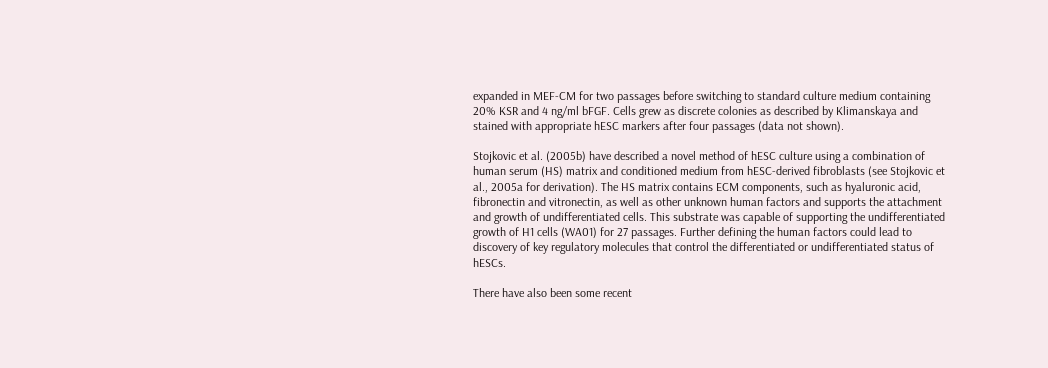expanded in MEF-CM for two passages before switching to standard culture medium containing 20% KSR and 4 ng/ml bFGF. Cells grew as discrete colonies as described by Klimanskaya and stained with appropriate hESC markers after four passages (data not shown).

Stojkovic et al. (2005b) have described a novel method of hESC culture using a combination of human serum (HS) matrix and conditioned medium from hESC-derived fibroblasts (see Stojkovic et al., 2005a for derivation). The HS matrix contains ECM components, such as hyaluronic acid, fibronectin and vitronectin, as well as other unknown human factors and supports the attachment and growth of undifferentiated cells. This substrate was capable of supporting the undifferentiated growth of H1 cells (WA01) for 27 passages. Further defining the human factors could lead to discovery of key regulatory molecules that control the differentiated or undifferentiated status of hESCs.

There have also been some recent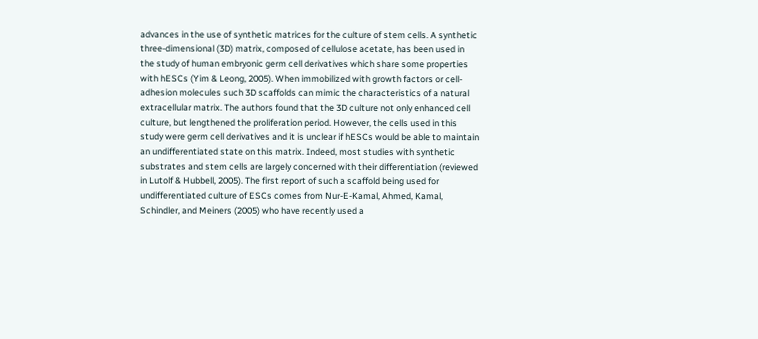advances in the use of synthetic matrices for the culture of stem cells. A synthetic three-dimensional (3D) matrix, composed of cellulose acetate, has been used in the study of human embryonic germ cell derivatives which share some properties with hESCs (Yim & Leong, 2005). When immobilized with growth factors or cell-adhesion molecules such 3D scaffolds can mimic the characteristics of a natural extracellular matrix. The authors found that the 3D culture not only enhanced cell culture, but lengthened the proliferation period. However, the cells used in this study were germ cell derivatives and it is unclear if hESCs would be able to maintain an undifferentiated state on this matrix. Indeed, most studies with synthetic substrates and stem cells are largely concerned with their differentiation (reviewed in Lutolf & Hubbell, 2005). The first report of such a scaffold being used for undifferentiated culture of ESCs comes from Nur-E-Kamal, Ahmed, Kamal, Schindler, and Meiners (2005) who have recently used a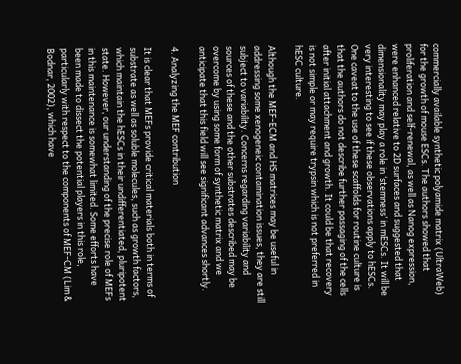commercially available synthetic polyamide matrix (UltraWeb) for the growth of mouse ESCs. The authors showed that proliferation and self-renewal, as well as Nanog expression, were enhanced relative to 2D surfaces and suggested that dimensionality may play a role in ‘stemness’ in mESCs. It will be very interesting to see if these observations apply to hESCs. One caveat to the use of these scaffolds for routine culture is that the authors do not describe further passaging of the cells after initial attachment and growth. It could be that recovery is not simple or may require trypsin which is not preferred in hESC culture.

Although the MEF-ECM and HS matrices may be useful in addressing some xenogeneic contamination issues, they are still subject to variability. Concerns regarding variability and sources of these and the other substrates described may be overcome by using some form of synthetic matrix and we anticipate that this field will see significant advances shortly.

4. Analyzing the MEF contribution

It is clear that MEFs provide critical materials both in terms of substrate as well as soluble molecules, such as growth factors, which maintain the hESCs in their undifferentiated, pluripotent state. However, our understanding of the precise role of MEFs in this maintenance is somewhat limited. Some efforts have been made to dissect the potential players in this role, particularly with respect to the components of MEF-CM (Lim & Bodnar, 2002), which have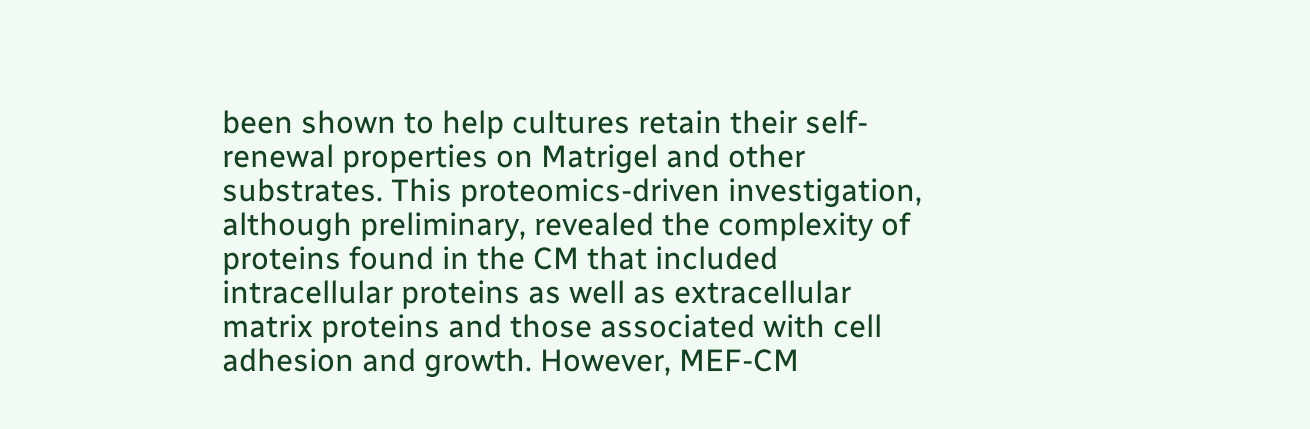been shown to help cultures retain their self-renewal properties on Matrigel and other substrates. This proteomics-driven investigation, although preliminary, revealed the complexity of proteins found in the CM that included intracellular proteins as well as extracellular matrix proteins and those associated with cell adhesion and growth. However, MEF-CM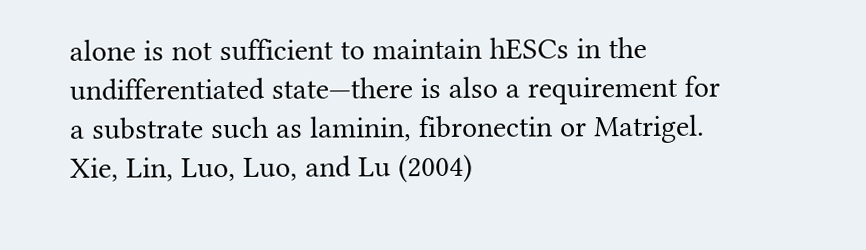alone is not sufficient to maintain hESCs in the undifferentiated state—there is also a requirement for a substrate such as laminin, fibronectin or Matrigel. Xie, Lin, Luo, Luo, and Lu (2004)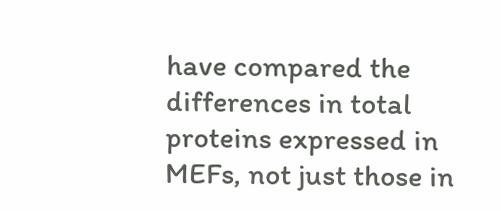have compared the differences in total proteins expressed in MEFs, not just those in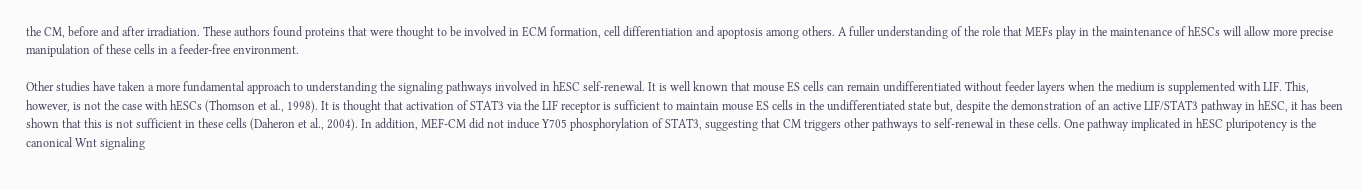the CM, before and after irradiation. These authors found proteins that were thought to be involved in ECM formation, cell differentiation and apoptosis among others. A fuller understanding of the role that MEFs play in the maintenance of hESCs will allow more precise manipulation of these cells in a feeder-free environment.

Other studies have taken a more fundamental approach to understanding the signaling pathways involved in hESC self-renewal. It is well known that mouse ES cells can remain undifferentiated without feeder layers when the medium is supplemented with LIF. This, however, is not the case with hESCs (Thomson et al., 1998). It is thought that activation of STAT3 via the LIF receptor is sufficient to maintain mouse ES cells in the undifferentiated state but, despite the demonstration of an active LIF/STAT3 pathway in hESC, it has been shown that this is not sufficient in these cells (Daheron et al., 2004). In addition, MEF-CM did not induce Y705 phosphorylation of STAT3, suggesting that CM triggers other pathways to self-renewal in these cells. One pathway implicated in hESC pluripotency is the canonical Wnt signaling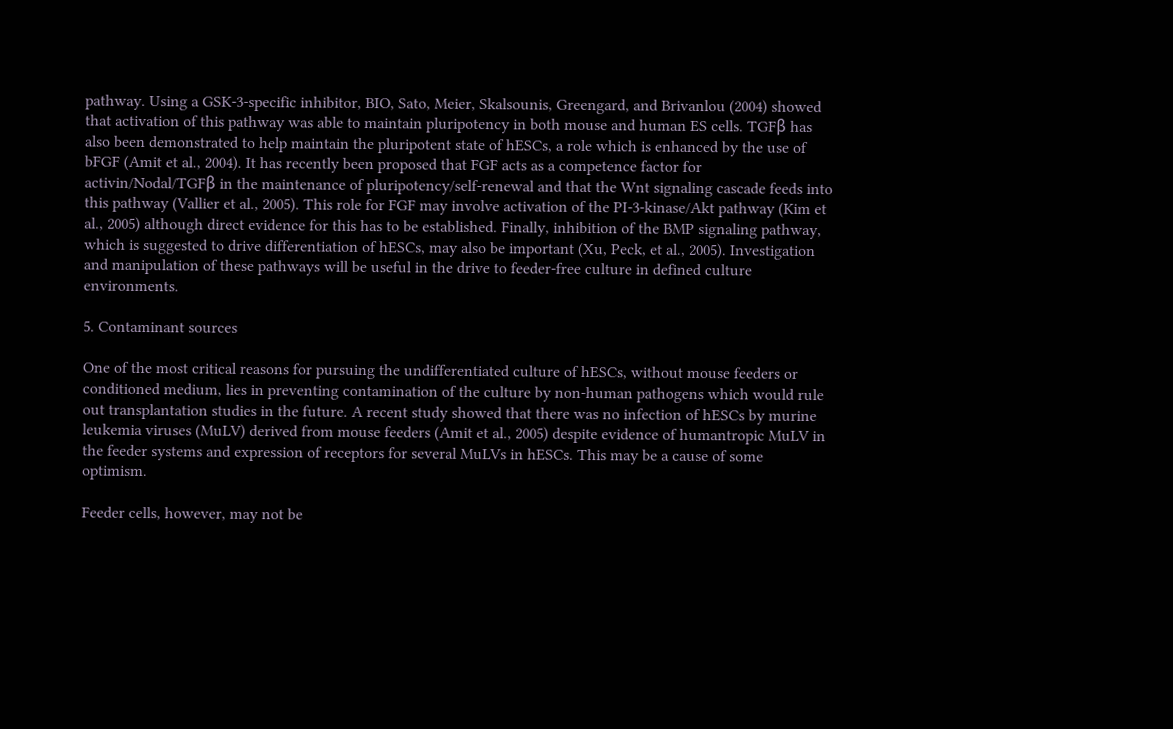pathway. Using a GSK-3-specific inhibitor, BIO, Sato, Meier, Skalsounis, Greengard, and Brivanlou (2004) showed that activation of this pathway was able to maintain pluripotency in both mouse and human ES cells. TGFβ has also been demonstrated to help maintain the pluripotent state of hESCs, a role which is enhanced by the use of bFGF (Amit et al., 2004). It has recently been proposed that FGF acts as a competence factor for activin/Nodal/TGFβ in the maintenance of pluripotency/self-renewal and that the Wnt signaling cascade feeds into this pathway (Vallier et al., 2005). This role for FGF may involve activation of the PI-3-kinase/Akt pathway (Kim et al., 2005) although direct evidence for this has to be established. Finally, inhibition of the BMP signaling pathway, which is suggested to drive differentiation of hESCs, may also be important (Xu, Peck, et al., 2005). Investigation and manipulation of these pathways will be useful in the drive to feeder-free culture in defined culture environments.

5. Contaminant sources

One of the most critical reasons for pursuing the undifferentiated culture of hESCs, without mouse feeders or conditioned medium, lies in preventing contamination of the culture by non-human pathogens which would rule out transplantation studies in the future. A recent study showed that there was no infection of hESCs by murine leukemia viruses (MuLV) derived from mouse feeders (Amit et al., 2005) despite evidence of humantropic MuLV in the feeder systems and expression of receptors for several MuLVs in hESCs. This may be a cause of some optimism.

Feeder cells, however, may not be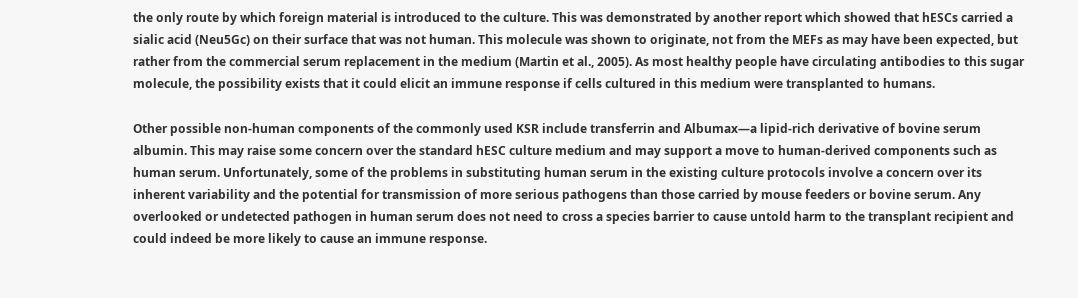the only route by which foreign material is introduced to the culture. This was demonstrated by another report which showed that hESCs carried a sialic acid (Neu5Gc) on their surface that was not human. This molecule was shown to originate, not from the MEFs as may have been expected, but rather from the commercial serum replacement in the medium (Martin et al., 2005). As most healthy people have circulating antibodies to this sugar molecule, the possibility exists that it could elicit an immune response if cells cultured in this medium were transplanted to humans.

Other possible non-human components of the commonly used KSR include transferrin and Albumax—a lipid-rich derivative of bovine serum albumin. This may raise some concern over the standard hESC culture medium and may support a move to human-derived components such as human serum. Unfortunately, some of the problems in substituting human serum in the existing culture protocols involve a concern over its inherent variability and the potential for transmission of more serious pathogens than those carried by mouse feeders or bovine serum. Any overlooked or undetected pathogen in human serum does not need to cross a species barrier to cause untold harm to the transplant recipient and could indeed be more likely to cause an immune response.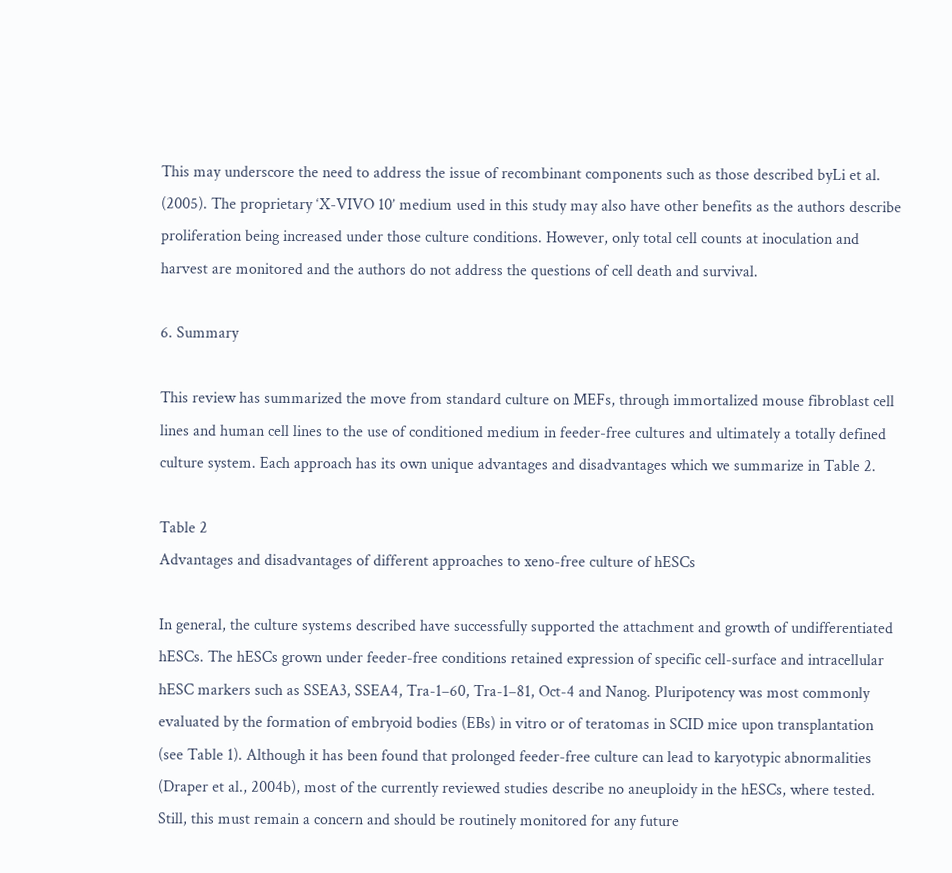This may underscore the need to address the issue of recombinant components such as those described byLi et al. (2005). The proprietary ‘X-VIVO 10’ medium used in this study may also have other benefits as the authors describe proliferation being increased under those culture conditions. However, only total cell counts at inoculation and harvest are monitored and the authors do not address the questions of cell death and survival.

6. Summary

This review has summarized the move from standard culture on MEFs, through immortalized mouse fibroblast cell lines and human cell lines to the use of conditioned medium in feeder-free cultures and ultimately a totally defined culture system. Each approach has its own unique advantages and disadvantages which we summarize in Table 2.

Table 2
Advantages and disadvantages of different approaches to xeno-free culture of hESCs

In general, the culture systems described have successfully supported the attachment and growth of undifferentiated hESCs. The hESCs grown under feeder-free conditions retained expression of specific cell-surface and intracellular hESC markers such as SSEA3, SSEA4, Tra-1–60, Tra-1–81, Oct-4 and Nanog. Pluripotency was most commonly evaluated by the formation of embryoid bodies (EBs) in vitro or of teratomas in SCID mice upon transplantation (see Table 1). Although it has been found that prolonged feeder-free culture can lead to karyotypic abnormalities (Draper et al., 2004b), most of the currently reviewed studies describe no aneuploidy in the hESCs, where tested. Still, this must remain a concern and should be routinely monitored for any future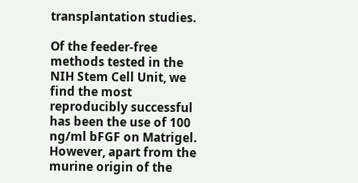transplantation studies.

Of the feeder-free methods tested in the NIH Stem Cell Unit, we find the most reproducibly successful has been the use of 100 ng/ml bFGF on Matrigel. However, apart from the murine origin of the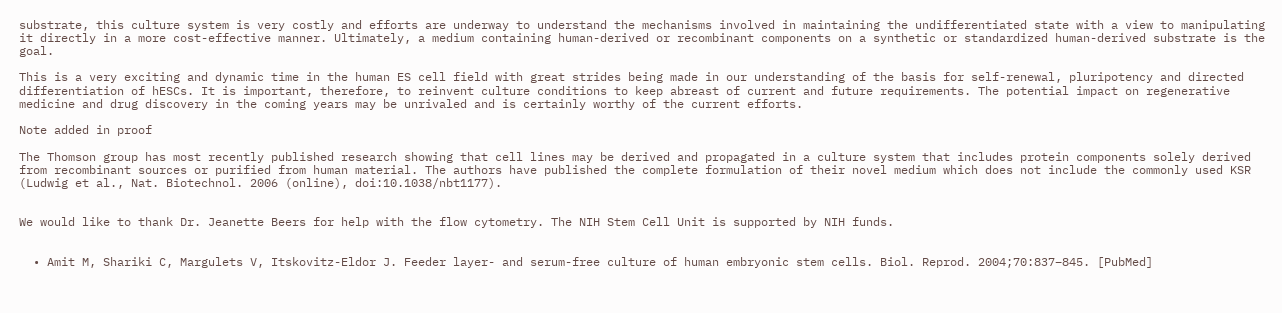substrate, this culture system is very costly and efforts are underway to understand the mechanisms involved in maintaining the undifferentiated state with a view to manipulating it directly in a more cost-effective manner. Ultimately, a medium containing human-derived or recombinant components on a synthetic or standardized human-derived substrate is the goal.

This is a very exciting and dynamic time in the human ES cell field with great strides being made in our understanding of the basis for self-renewal, pluripotency and directed differentiation of hESCs. It is important, therefore, to reinvent culture conditions to keep abreast of current and future requirements. The potential impact on regenerative medicine and drug discovery in the coming years may be unrivaled and is certainly worthy of the current efforts.

Note added in proof

The Thomson group has most recently published research showing that cell lines may be derived and propagated in a culture system that includes protein components solely derived from recombinant sources or purified from human material. The authors have published the complete formulation of their novel medium which does not include the commonly used KSR (Ludwig et al., Nat. Biotechnol. 2006 (online), doi:10.1038/nbt1177).


We would like to thank Dr. Jeanette Beers for help with the flow cytometry. The NIH Stem Cell Unit is supported by NIH funds.


  • Amit M, Shariki C, Margulets V, Itskovitz-Eldor J. Feeder layer- and serum-free culture of human embryonic stem cells. Biol. Reprod. 2004;70:837–845. [PubMed]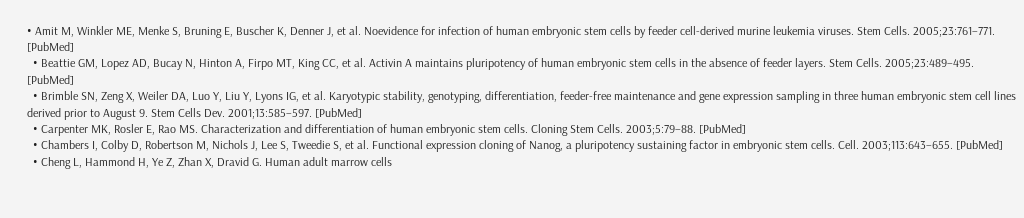• Amit M, Winkler ME, Menke S, Bruning E, Buscher K, Denner J, et al. Noevidence for infection of human embryonic stem cells by feeder cell-derived murine leukemia viruses. Stem Cells. 2005;23:761–771. [PubMed]
  • Beattie GM, Lopez AD, Bucay N, Hinton A, Firpo MT, King CC, et al. Activin A maintains pluripotency of human embryonic stem cells in the absence of feeder layers. Stem Cells. 2005;23:489–495. [PubMed]
  • Brimble SN, Zeng X, Weiler DA, Luo Y, Liu Y, Lyons IG, et al. Karyotypic stability, genotyping, differentiation, feeder-free maintenance and gene expression sampling in three human embryonic stem cell lines derived prior to August 9. Stem Cells Dev. 2001;13:585–597. [PubMed]
  • Carpenter MK, Rosler E, Rao MS. Characterization and differentiation of human embryonic stem cells. Cloning Stem Cells. 2003;5:79–88. [PubMed]
  • Chambers I, Colby D, Robertson M, Nichols J, Lee S, Tweedie S, et al. Functional expression cloning of Nanog, a pluripotency sustaining factor in embryonic stem cells. Cell. 2003;113:643–655. [PubMed]
  • Cheng L, Hammond H, Ye Z, Zhan X, Dravid G. Human adult marrow cells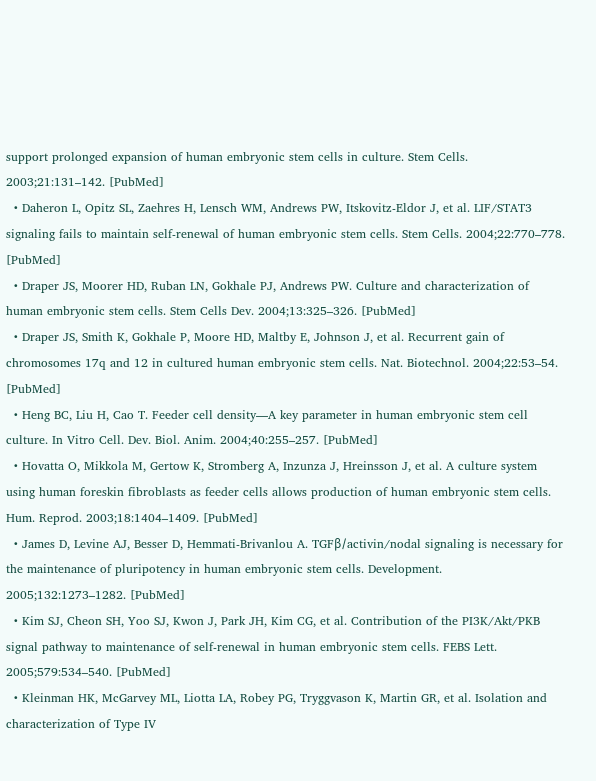support prolonged expansion of human embryonic stem cells in culture. Stem Cells. 2003;21:131–142. [PubMed]
  • Daheron L, Opitz SL, Zaehres H, Lensch WM, Andrews PW, Itskovitz-Eldor J, et al. LIF/STAT3 signaling fails to maintain self-renewal of human embryonic stem cells. Stem Cells. 2004;22:770–778. [PubMed]
  • Draper JS, Moorer HD, Ruban LN, Gokhale PJ, Andrews PW. Culture and characterization of human embryonic stem cells. Stem Cells Dev. 2004;13:325–326. [PubMed]
  • Draper JS, Smith K, Gokhale P, Moore HD, Maltby E, Johnson J, et al. Recurrent gain of chromosomes 17q and 12 in cultured human embryonic stem cells. Nat. Biotechnol. 2004;22:53–54. [PubMed]
  • Heng BC, Liu H, Cao T. Feeder cell density—A key parameter in human embryonic stem cell culture. In Vitro Cell. Dev. Biol. Anim. 2004;40:255–257. [PubMed]
  • Hovatta O, Mikkola M, Gertow K, Stromberg A, Inzunza J, Hreinsson J, et al. A culture system using human foreskin fibroblasts as feeder cells allows production of human embryonic stem cells. Hum. Reprod. 2003;18:1404–1409. [PubMed]
  • James D, Levine AJ, Besser D, Hemmati-Brivanlou A. TGFβ/activin/nodal signaling is necessary for the maintenance of pluripotency in human embryonic stem cells. Development. 2005;132:1273–1282. [PubMed]
  • Kim SJ, Cheon SH, Yoo SJ, Kwon J, Park JH, Kim CG, et al. Contribution of the PI3K/Akt/PKB signal pathway to maintenance of self-renewal in human embryonic stem cells. FEBS Lett. 2005;579:534–540. [PubMed]
  • Kleinman HK, McGarvey ML, Liotta LA, Robey PG, Tryggvason K, Martin GR, et al. Isolation and characterization of Type IV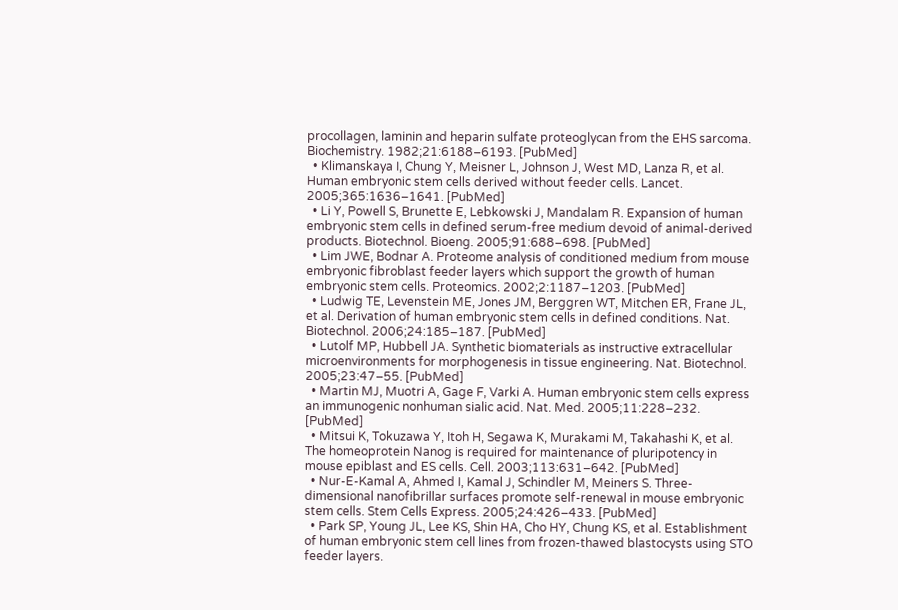procollagen, laminin and heparin sulfate proteoglycan from the EHS sarcoma. Biochemistry. 1982;21:6188–6193. [PubMed]
  • Klimanskaya I, Chung Y, Meisner L, Johnson J, West MD, Lanza R, et al. Human embryonic stem cells derived without feeder cells. Lancet. 2005;365:1636–1641. [PubMed]
  • Li Y, Powell S, Brunette E, Lebkowski J, Mandalam R. Expansion of human embryonic stem cells in defined serum-free medium devoid of animal-derived products. Biotechnol. Bioeng. 2005;91:688–698. [PubMed]
  • Lim JWE, Bodnar A. Proteome analysis of conditioned medium from mouse embryonic fibroblast feeder layers which support the growth of human embryonic stem cells. Proteomics. 2002;2:1187–1203. [PubMed]
  • Ludwig TE, Levenstein ME, Jones JM, Berggren WT, Mitchen ER, Frane JL, et al. Derivation of human embryonic stem cells in defined conditions. Nat. Biotechnol. 2006;24:185–187. [PubMed]
  • Lutolf MP, Hubbell JA. Synthetic biomaterials as instructive extracellular microenvironments for morphogenesis in tissue engineering. Nat. Biotechnol. 2005;23:47–55. [PubMed]
  • Martin MJ, Muotri A, Gage F, Varki A. Human embryonic stem cells express an immunogenic nonhuman sialic acid. Nat. Med. 2005;11:228–232. [PubMed]
  • Mitsui K, Tokuzawa Y, Itoh H, Segawa K, Murakami M, Takahashi K, et al. The homeoprotein Nanog is required for maintenance of pluripotency in mouse epiblast and ES cells. Cell. 2003;113:631–642. [PubMed]
  • Nur-E-Kamal A, Ahmed I, Kamal J, Schindler M, Meiners S. Three-dimensional nanofibrillar surfaces promote self-renewal in mouse embryonic stem cells. Stem Cells Express. 2005;24:426–433. [PubMed]
  • Park SP, Young JL, Lee KS, Shin HA, Cho HY, Chung KS, et al. Establishment of human embryonic stem cell lines from frozen-thawed blastocysts using STO feeder layers.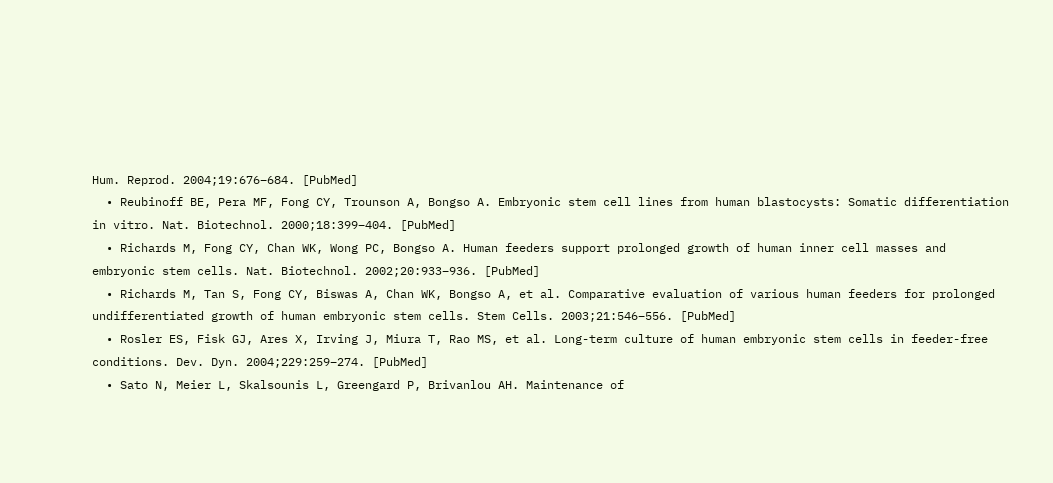Hum. Reprod. 2004;19:676–684. [PubMed]
  • Reubinoff BE, Pera MF, Fong CY, Trounson A, Bongso A. Embryonic stem cell lines from human blastocysts: Somatic differentiation in vitro. Nat. Biotechnol. 2000;18:399–404. [PubMed]
  • Richards M, Fong CY, Chan WK, Wong PC, Bongso A. Human feeders support prolonged growth of human inner cell masses and embryonic stem cells. Nat. Biotechnol. 2002;20:933–936. [PubMed]
  • Richards M, Tan S, Fong CY, Biswas A, Chan WK, Bongso A, et al. Comparative evaluation of various human feeders for prolonged undifferentiated growth of human embryonic stem cells. Stem Cells. 2003;21:546–556. [PubMed]
  • Rosler ES, Fisk GJ, Ares X, Irving J, Miura T, Rao MS, et al. Long-term culture of human embryonic stem cells in feeder-free conditions. Dev. Dyn. 2004;229:259–274. [PubMed]
  • Sato N, Meier L, Skalsounis L, Greengard P, Brivanlou AH. Maintenance of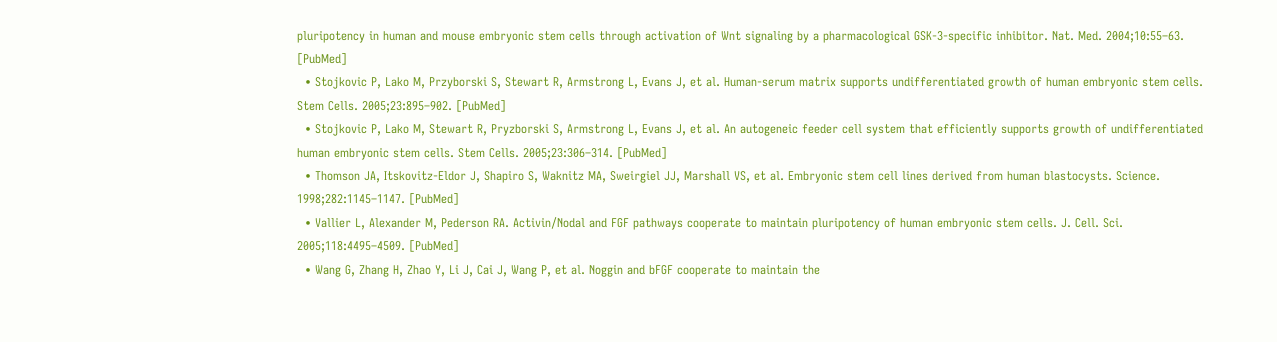pluripotency in human and mouse embryonic stem cells through activation of Wnt signaling by a pharmacological GSK-3-specific inhibitor. Nat. Med. 2004;10:55–63. [PubMed]
  • Stojkovic P, Lako M, Przyborski S, Stewart R, Armstrong L, Evans J, et al. Human-serum matrix supports undifferentiated growth of human embryonic stem cells. Stem Cells. 2005;23:895–902. [PubMed]
  • Stojkovic P, Lako M, Stewart R, Pryzborski S, Armstrong L, Evans J, et al. An autogeneic feeder cell system that efficiently supports growth of undifferentiated human embryonic stem cells. Stem Cells. 2005;23:306–314. [PubMed]
  • Thomson JA, Itskovitz-Eldor J, Shapiro S, Waknitz MA, Sweirgiel JJ, Marshall VS, et al. Embryonic stem cell lines derived from human blastocysts. Science. 1998;282:1145–1147. [PubMed]
  • Vallier L, Alexander M, Pederson RA. Activin/Nodal and FGF pathways cooperate to maintain pluripotency of human embryonic stem cells. J. Cell. Sci. 2005;118:4495–4509. [PubMed]
  • Wang G, Zhang H, Zhao Y, Li J, Cai J, Wang P, et al. Noggin and bFGF cooperate to maintain the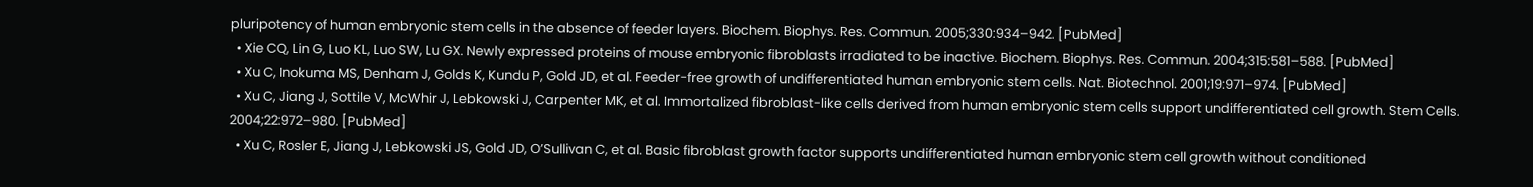pluripotency of human embryonic stem cells in the absence of feeder layers. Biochem. Biophys. Res. Commun. 2005;330:934–942. [PubMed]
  • Xie CQ, Lin G, Luo KL, Luo SW, Lu GX. Newly expressed proteins of mouse embryonic fibroblasts irradiated to be inactive. Biochem. Biophys. Res. Commun. 2004;315:581–588. [PubMed]
  • Xu C, Inokuma MS, Denham J, Golds K, Kundu P, Gold JD, et al. Feeder-free growth of undifferentiated human embryonic stem cells. Nat. Biotechnol. 2001;19:971–974. [PubMed]
  • Xu C, Jiang J, Sottile V, McWhir J, Lebkowski J, Carpenter MK, et al. Immortalized fibroblast-like cells derived from human embryonic stem cells support undifferentiated cell growth. Stem Cells. 2004;22:972–980. [PubMed]
  • Xu C, Rosler E, Jiang J, Lebkowski JS, Gold JD, O’Sullivan C, et al. Basic fibroblast growth factor supports undifferentiated human embryonic stem cell growth without conditioned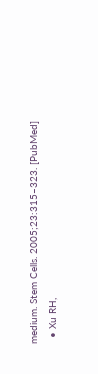medium. Stem Cells. 2005;23:315–323. [PubMed]
  • Xu RH,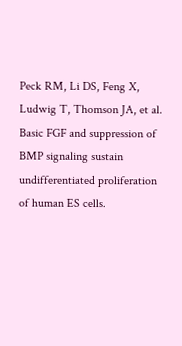Peck RM, Li DS, Feng X, Ludwig T, Thomson JA, et al. Basic FGF and suppression of BMP signaling sustain undifferentiated proliferation of human ES cells.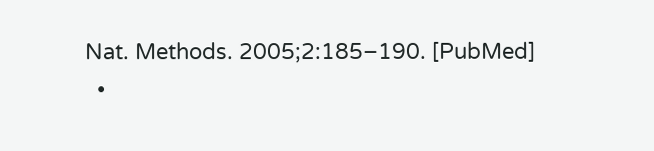Nat. Methods. 2005;2:185–190. [PubMed]
  •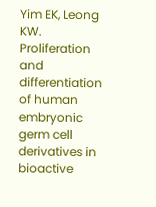Yim EK, Leong KW. Proliferation and differentiation of human embryonic germ cell derivatives in bioactive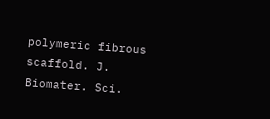polymeric fibrous scaffold. J. Biomater. Sci.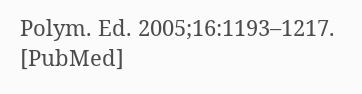Polym. Ed. 2005;16:1193–1217. [PubMed]